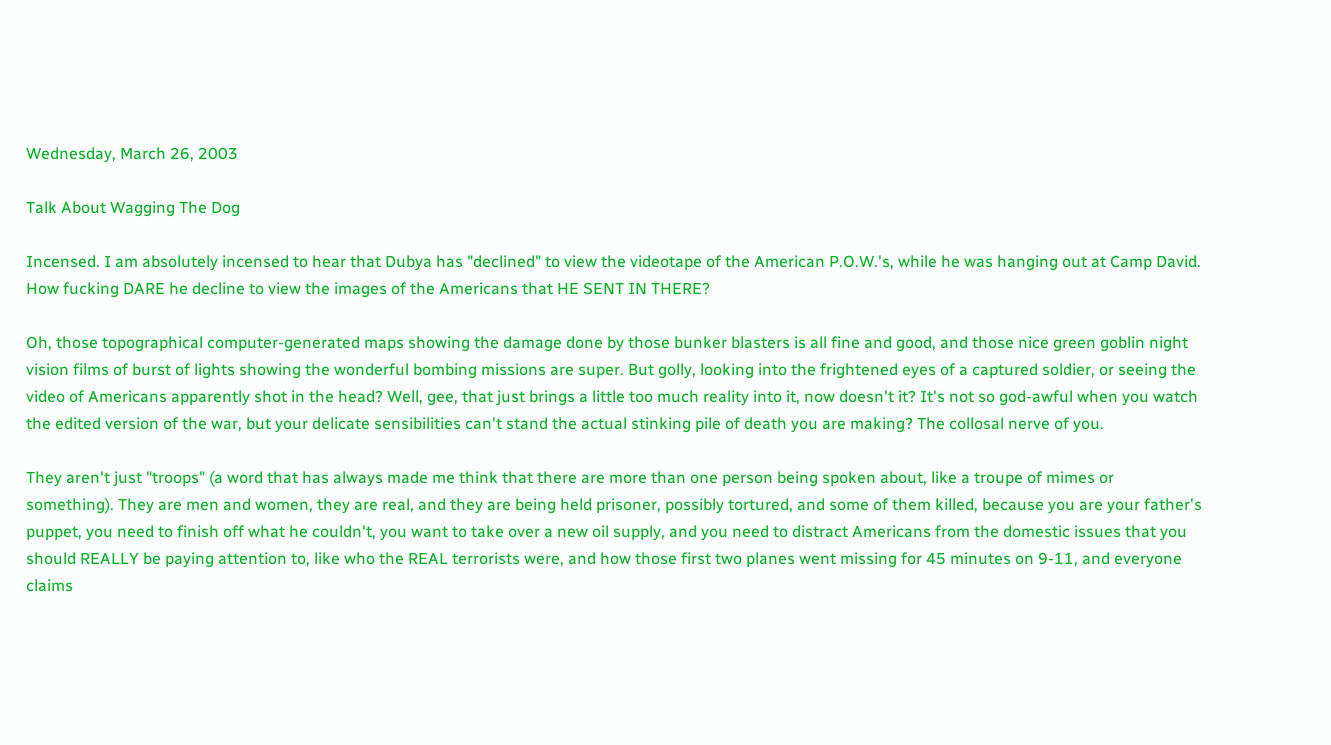Wednesday, March 26, 2003

Talk About Wagging The Dog

Incensed. I am absolutely incensed to hear that Dubya has "declined" to view the videotape of the American P.O.W.'s, while he was hanging out at Camp David. How fucking DARE he decline to view the images of the Americans that HE SENT IN THERE?

Oh, those topographical computer-generated maps showing the damage done by those bunker blasters is all fine and good, and those nice green goblin night vision films of burst of lights showing the wonderful bombing missions are super. But golly, looking into the frightened eyes of a captured soldier, or seeing the video of Americans apparently shot in the head? Well, gee, that just brings a little too much reality into it, now doesn't it? It's not so god-awful when you watch the edited version of the war, but your delicate sensibilities can't stand the actual stinking pile of death you are making? The collosal nerve of you.

They aren't just "troops" (a word that has always made me think that there are more than one person being spoken about, like a troupe of mimes or something). They are men and women, they are real, and they are being held prisoner, possibly tortured, and some of them killed, because you are your father's puppet, you need to finish off what he couldn't, you want to take over a new oil supply, and you need to distract Americans from the domestic issues that you should REALLY be paying attention to, like who the REAL terrorists were, and how those first two planes went missing for 45 minutes on 9-11, and everyone claims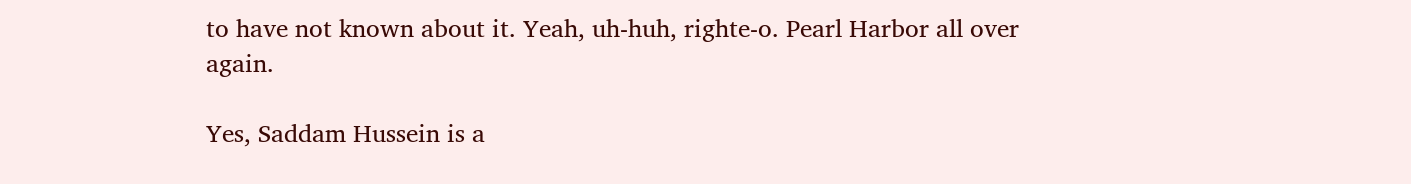to have not known about it. Yeah, uh-huh, righte-o. Pearl Harbor all over again.

Yes, Saddam Hussein is a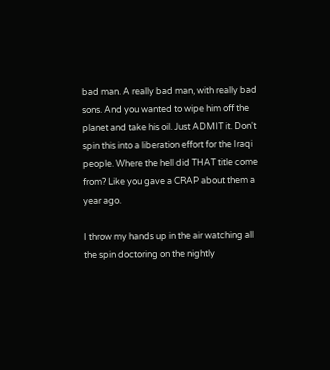bad man. A really bad man, with really bad sons. And you wanted to wipe him off the planet and take his oil. Just ADMIT it. Don't spin this into a liberation effort for the Iraqi people. Where the hell did THAT title come from? Like you gave a CRAP about them a year ago.

I throw my hands up in the air watching all the spin doctoring on the nightly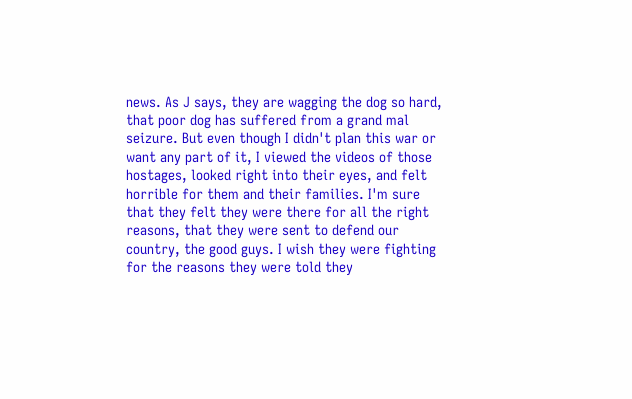news. As J says, they are wagging the dog so hard, that poor dog has suffered from a grand mal seizure. But even though I didn't plan this war or want any part of it, I viewed the videos of those hostages, looked right into their eyes, and felt horrible for them and their families. I'm sure that they felt they were there for all the right reasons, that they were sent to defend our country, the good guys. I wish they were fighting for the reasons they were told they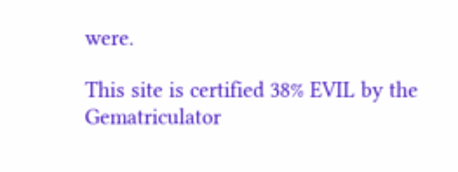were.

This site is certified 38% EVIL by the Gematriculator